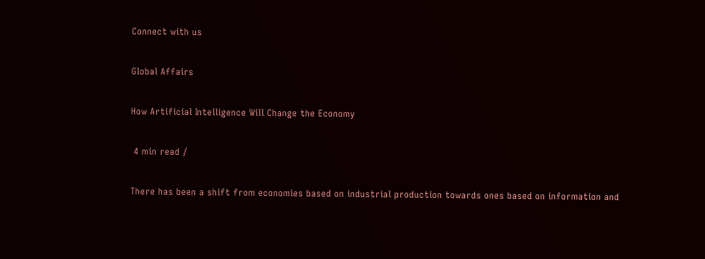Connect with us

Global Affairs

How Artificial Intelligence Will Change the Economy

 4 min read /

There has been a shift from economies based on industrial production towards ones based on information and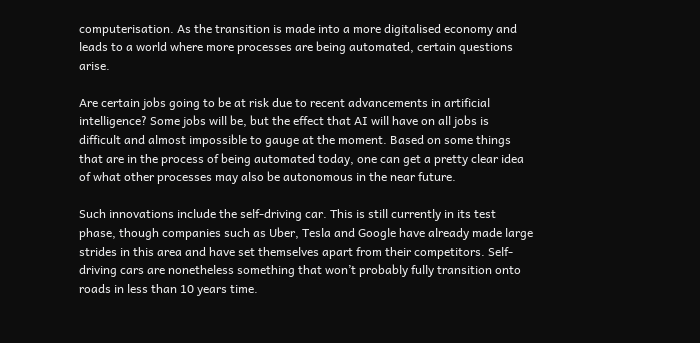computerisation. As the transition is made into a more digitalised economy and leads to a world where more processes are being automated, certain questions arise.

Are certain jobs going to be at risk due to recent advancements in artificial intelligence? Some jobs will be, but the effect that AI will have on all jobs is difficult and almost impossible to gauge at the moment. Based on some things that are in the process of being automated today, one can get a pretty clear idea of what other processes may also be autonomous in the near future.

Such innovations include the self-driving car. This is still currently in its test phase, though companies such as Uber, Tesla and Google have already made large strides in this area and have set themselves apart from their competitors. Self-driving cars are nonetheless something that won’t probably fully transition onto roads in less than 10 years time.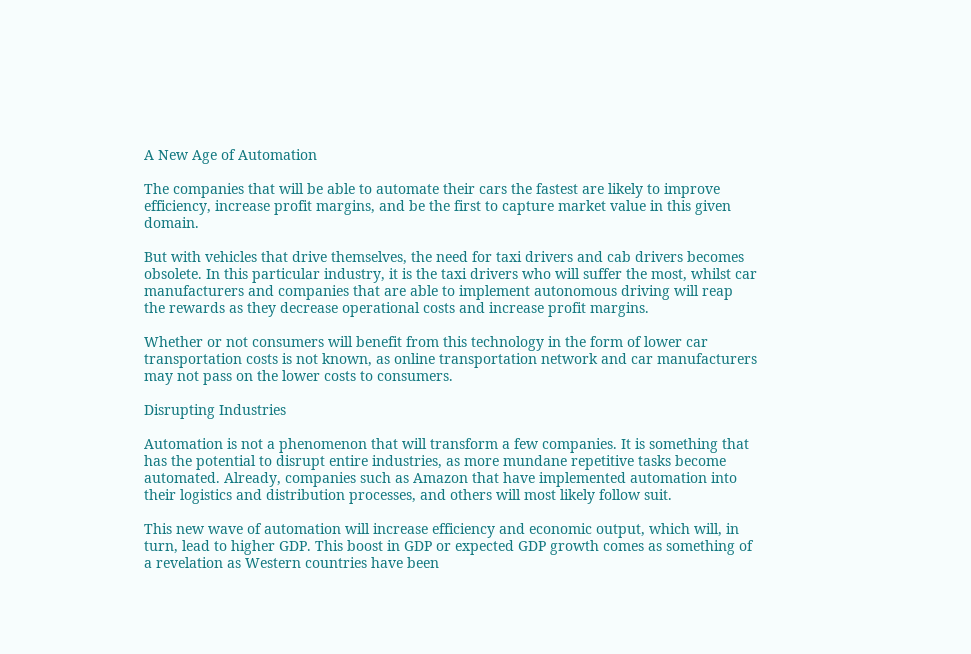A New Age of Automation

The companies that will be able to automate their cars the fastest are likely to improve efficiency, increase profit margins, and be the first to capture market value in this given domain.

But with vehicles that drive themselves, the need for taxi drivers and cab drivers becomes obsolete. In this particular industry, it is the taxi drivers who will suffer the most, whilst car manufacturers and companies that are able to implement autonomous driving will reap the rewards as they decrease operational costs and increase profit margins.

Whether or not consumers will benefit from this technology in the form of lower car transportation costs is not known, as online transportation network and car manufacturers may not pass on the lower costs to consumers.

Disrupting Industries

Automation is not a phenomenon that will transform a few companies. It is something that has the potential to disrupt entire industries, as more mundane repetitive tasks become automated. Already, companies such as Amazon that have implemented automation into their logistics and distribution processes, and others will most likely follow suit.

This new wave of automation will increase efficiency and economic output, which will, in turn, lead to higher GDP. This boost in GDP or expected GDP growth comes as something of a revelation as Western countries have been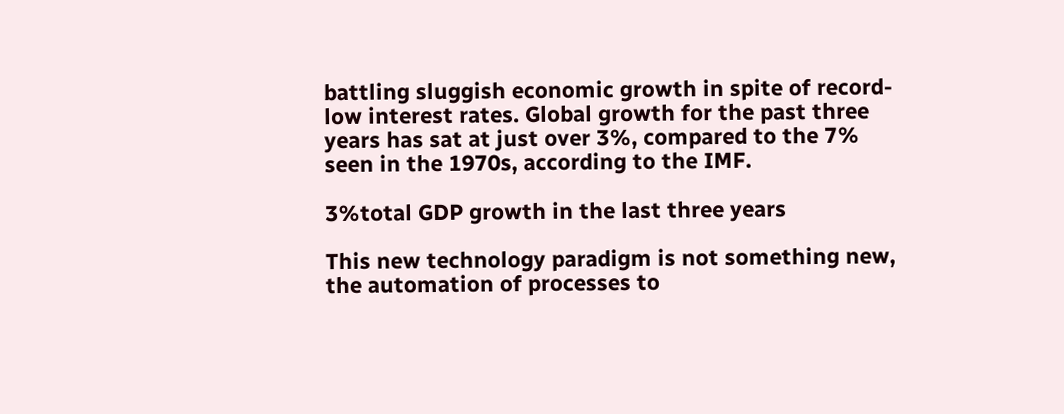battling sluggish economic growth in spite of record-low interest rates. Global growth for the past three years has sat at just over 3%, compared to the 7% seen in the 1970s, according to the IMF.

3%total GDP growth in the last three years

This new technology paradigm is not something new, the automation of processes to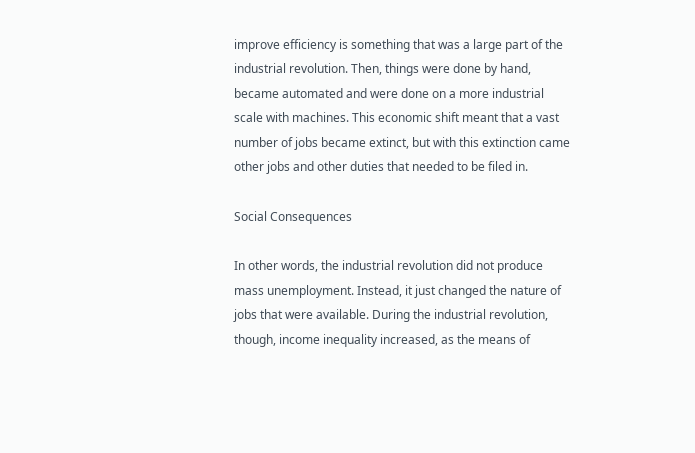improve efficiency is something that was a large part of the industrial revolution. Then, things were done by hand, became automated and were done on a more industrial scale with machines. This economic shift meant that a vast number of jobs became extinct, but with this extinction came other jobs and other duties that needed to be filed in.

Social Consequences

In other words, the industrial revolution did not produce mass unemployment. Instead, it just changed the nature of jobs that were available. During the industrial revolution, though, income inequality increased, as the means of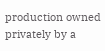production owned privately by a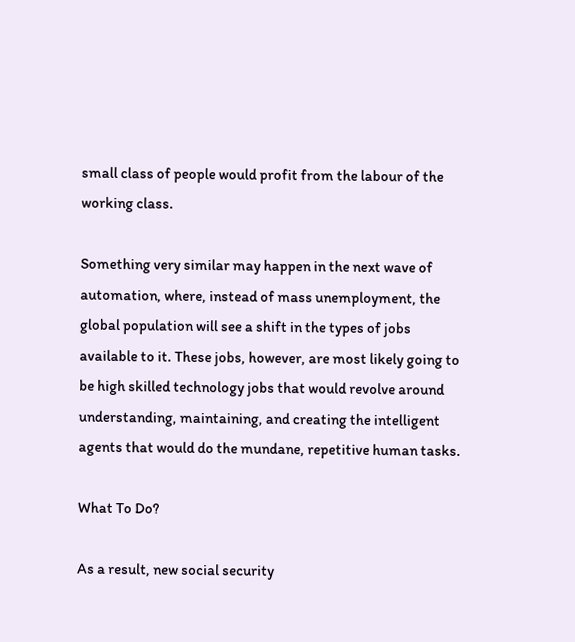small class of people would profit from the labour of the working class.

Something very similar may happen in the next wave of automation, where, instead of mass unemployment, the global population will see a shift in the types of jobs available to it. These jobs, however, are most likely going to be high skilled technology jobs that would revolve around understanding, maintaining, and creating the intelligent agents that would do the mundane, repetitive human tasks.

What To Do?

As a result, new social security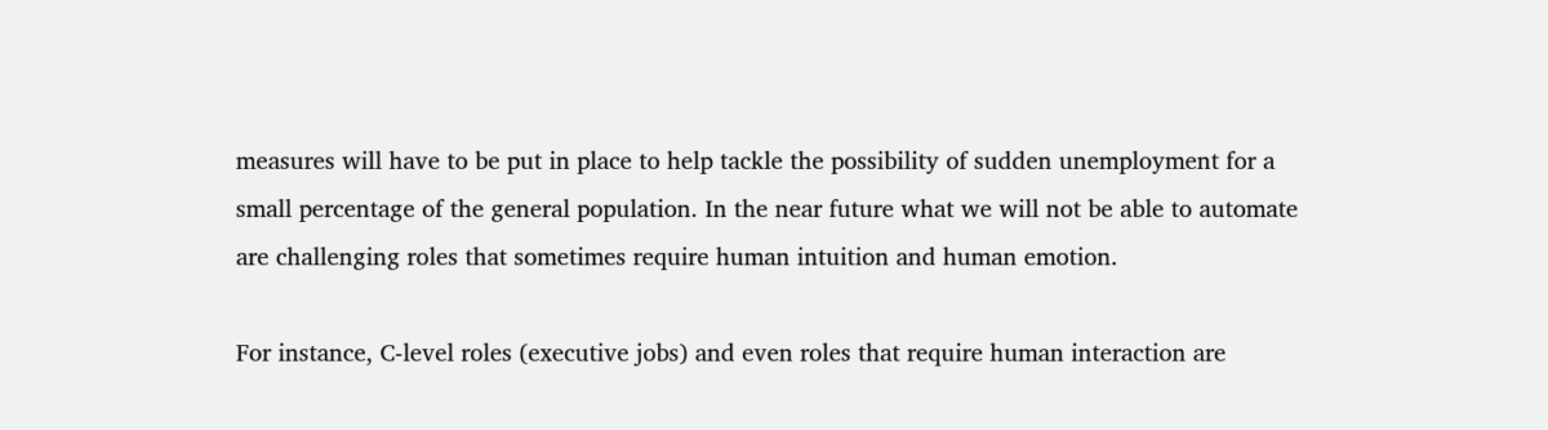measures will have to be put in place to help tackle the possibility of sudden unemployment for a small percentage of the general population. In the near future what we will not be able to automate are challenging roles that sometimes require human intuition and human emotion.

For instance, C-level roles (executive jobs) and even roles that require human interaction are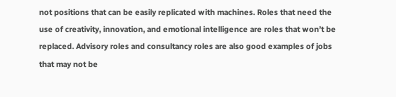not positions that can be easily replicated with machines. Roles that need the use of creativity, innovation, and emotional intelligence are roles that won’t be replaced. Advisory roles and consultancy roles are also good examples of jobs that may not be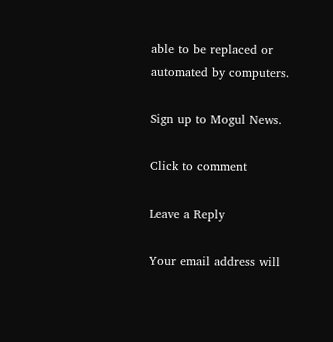able to be replaced or automated by computers.

Sign up to Mogul News.

Click to comment

Leave a Reply

Your email address will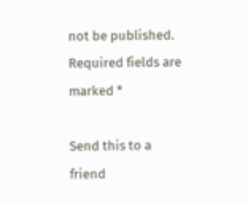not be published. Required fields are marked *

Send this to a friend